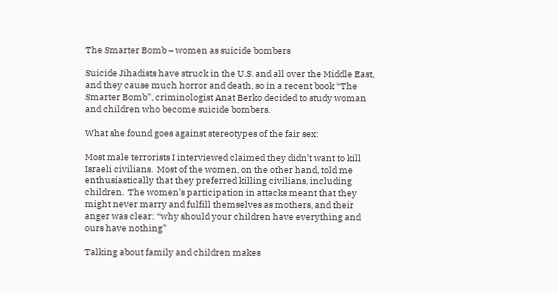The Smarter Bomb – women as suicide bombers

Suicide Jihadists have struck in the U.S. and all over the Middle East, and they cause much horror and death, so in a recent book “The Smarter Bomb”, criminologist Anat Berko decided to study woman and children who become suicide bombers.

What she found goes against stereotypes of the fair sex:

Most male terrorists I interviewed claimed they didn’t want to kill Israeli civilians.  Most of the women, on the other hand, told me enthusiastically that they preferred killing civilians, including children.  The women’s participation in attacks meant that they might never marry and fulfill themselves as mothers, and their anger was clear: “why should your children have everything and ours have nothing”

Talking about family and children makes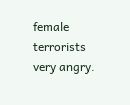female terrorists very angry.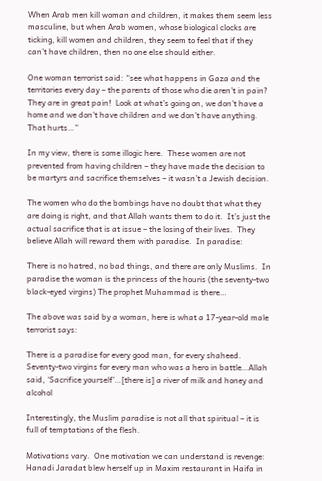When Arab men kill woman and children, it makes them seem less masculine, but when Arab women, whose biological clocks are ticking, kill women and children, they seem to feel that if they can’t have children, then no one else should either.

One woman terrorist said: “see what happens in Gaza and the territories every day – the parents of those who die aren’t in pain?  They are in great pain!  Look at what’s going on, we don’t have a home and we don’t have children and we don’t have anything.  That hurts…”

In my view, there is some illogic here.  These women are not prevented from having children – they have made the decision to be martyrs and sacrifice themselves – it wasn’t a Jewish decision.

The women who do the bombings have no doubt that what they are doing is right, and that Allah wants them to do it.  It’s just the actual sacrifice that is at issue – the losing of their lives.  They believe Allah will reward them with paradise.  In paradise:

There is no hatred, no bad things, and there are only Muslims.  In paradise the woman is the princess of the houris (the seventy-two black-eyed virgins) The prophet Muhammad is there…

The above was said by a woman, here is what a 17-year-old male terrorist says:

There is a paradise for every good man, for every shaheed.  Seventy-two virgins for every man who was a hero in battle…Allah said, ‘Sacrifice yourself’…[there is] a river of milk and honey and alcohol

Interestingly, the Muslim paradise is not all that spiritual – it is full of temptations of the flesh.

Motivations vary.  One motivation we can understand is revenge: Hanadi Jaradat blew herself up in Maxim restaurant in Haifa in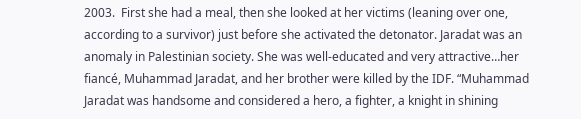2003.  First she had a meal, then she looked at her victims (leaning over one, according to a survivor) just before she activated the detonator. Jaradat was an anomaly in Palestinian society. She was well-educated and very attractive…her fiancé, Muhammad Jaradat, and her brother were killed by the IDF. “Muhammad Jaradat was handsome and considered a hero, a fighter, a knight in shining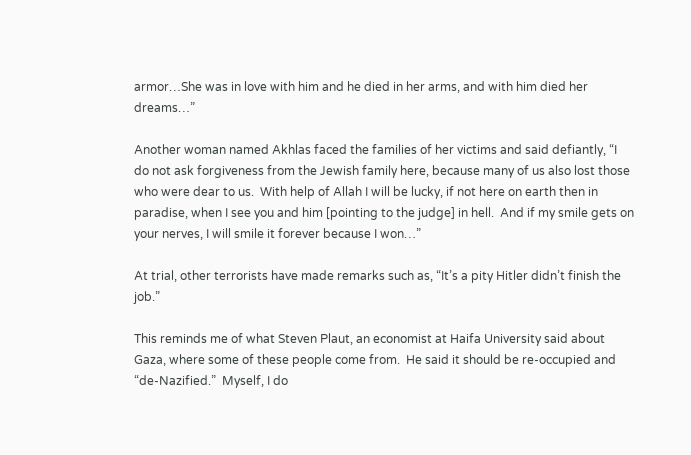armor…She was in love with him and he died in her arms, and with him died her dreams…”

Another woman named Akhlas faced the families of her victims and said defiantly, “I do not ask forgiveness from the Jewish family here, because many of us also lost those who were dear to us.  With help of Allah I will be lucky, if not here on earth then in paradise, when I see you and him [pointing to the judge] in hell.  And if my smile gets on your nerves, I will smile it forever because I won…”

At trial, other terrorists have made remarks such as, “It’s a pity Hitler didn’t finish the job.”

This reminds me of what Steven Plaut, an economist at Haifa University said about Gaza, where some of these people come from.  He said it should be re-occupied and “de-Nazified.”  Myself, I do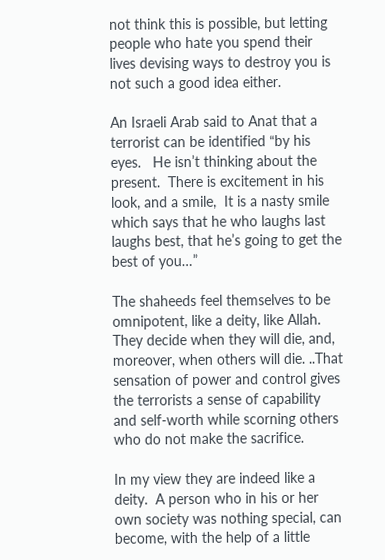not think this is possible, but letting people who hate you spend their lives devising ways to destroy you is not such a good idea either.

An Israeli Arab said to Anat that a terrorist can be identified “by his eyes.   He isn’t thinking about the present.  There is excitement in his look, and a smile,  It is a nasty smile which says that he who laughs last laughs best, that he’s going to get the best of you…”

The shaheeds feel themselves to be omnipotent, like a deity, like Allah.  They decide when they will die, and, moreover, when others will die. ..That sensation of power and control gives the terrorists a sense of capability and self-worth while scorning others who do not make the sacrifice.

In my view they are indeed like a deity.  A person who in his or her own society was nothing special, can become, with the help of a little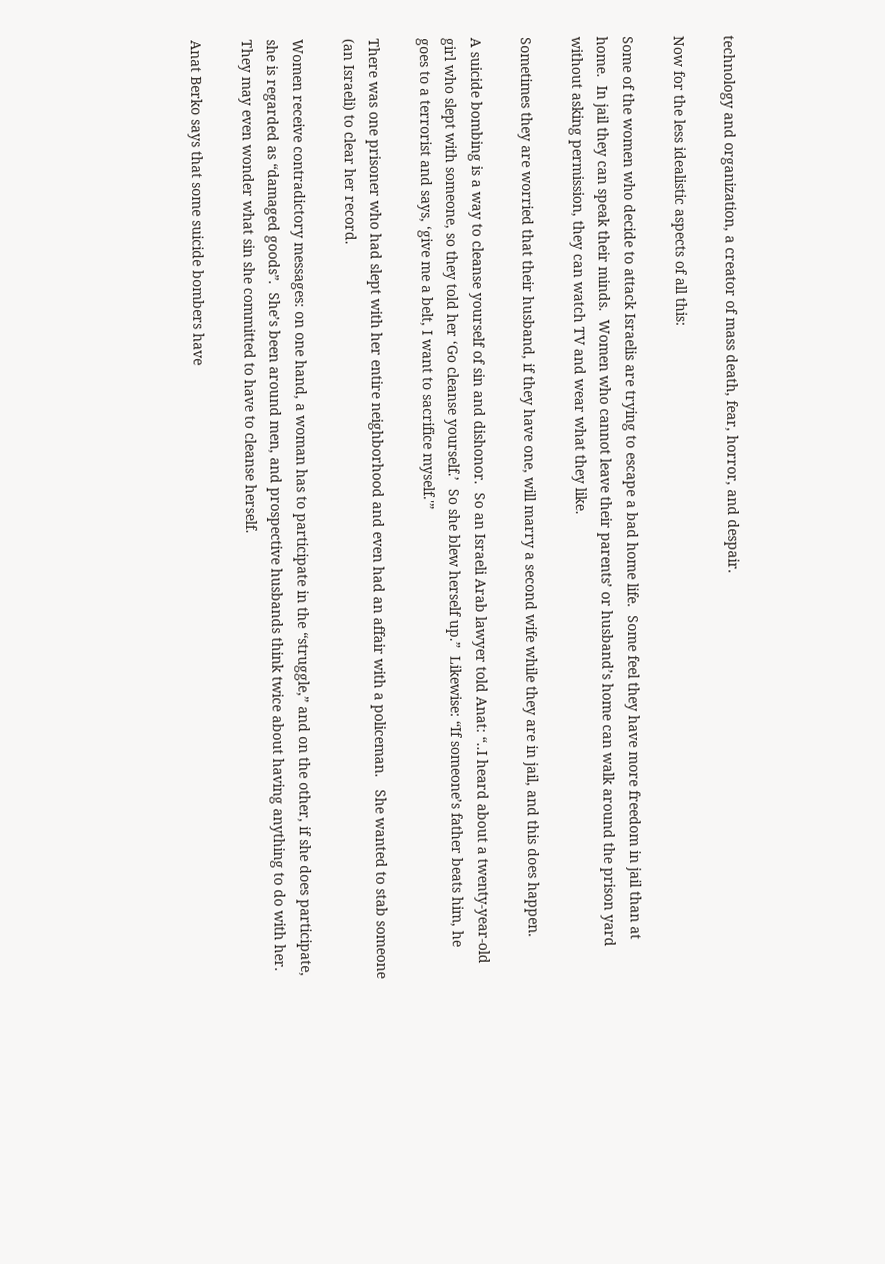technology and organization, a creator of mass death, fear, horror, and despair.

Now for the less idealistic aspects of all this:

Some of the women who decide to attack Israelis are trying to escape a bad home life.  Some feel they have more freedom in jail than at home.  In jail they can speak their minds.  Women who cannot leave their parents’ or husband’s home can walk around the prison yard without asking permission, they can watch TV and wear what they like.

Sometimes they are worried that their husband, if they have one, will marry a second wife while they are in jail, and this does happen.

A suicide bombing is a way to cleanse yourself of sin and dishonor.  So an Israeli Arab lawyer told Anat: “..I heard about a twenty-year-old girl who slept with someone, so they told her ‘Go cleanse yourself.’  So she blew herself up.”  Likewise: “If someone’s father beats him, he goes to a terrorist and says, ‘give me a belt, I want to sacrifice myself.'”

There was one prisoner who had slept with her entire neighborhood and even had an affair with a policeman.   She wanted to stab someone (an Israeli) to clear her record.

Women receive contradictory messages: on one hand, a woman has to participate in the “struggle,” and on the other, if she does participate, she is regarded as “damaged goods”.  She’s been around men, and prospective husbands think twice about having anything to do with her.  They may even wonder what sin she committed to have to cleanse herself.

Anat Berko says that some suicide bombers have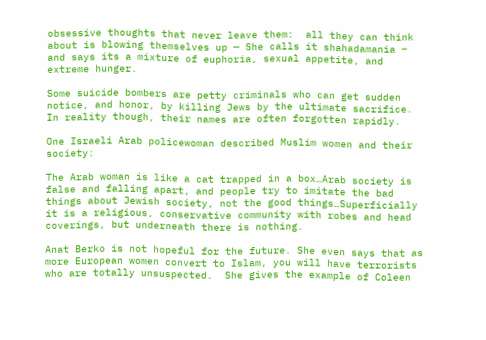obsessive thoughts that never leave them:  all they can think about is blowing themselves up — She calls it shahadamania – and says its a mixture of euphoria, sexual appetite, and extreme hunger.

Some suicide bombers are petty criminals who can get sudden notice, and honor, by killing Jews by the ultimate sacrifice.  In reality though, their names are often forgotten rapidly.

One Israeli Arab policewoman described Muslim women and their society:

The Arab woman is like a cat trapped in a box…Arab society is false and falling apart, and people try to imitate the bad things about Jewish society, not the good things…Superficially it is a religious, conservative community with robes and head coverings, but underneath there is nothing.

Anat Berko is not hopeful for the future. She even says that as more European women convert to Islam, you will have terrorists who are totally unsuspected.  She gives the example of Coleen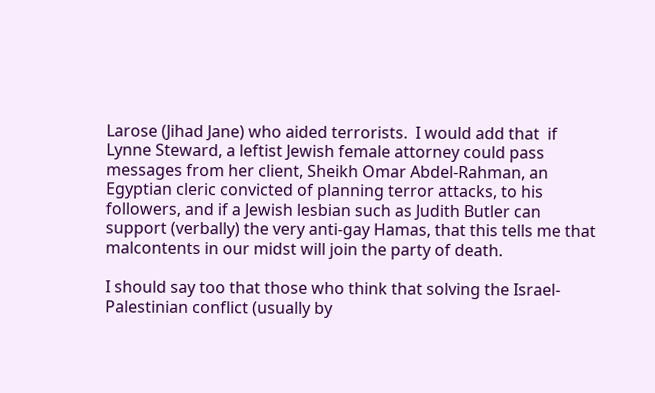Larose (Jihad Jane) who aided terrorists.  I would add that  if Lynne Steward, a leftist Jewish female attorney could pass messages from her client, Sheikh Omar Abdel-Rahman, an Egyptian cleric convicted of planning terror attacks, to his followers, and if a Jewish lesbian such as Judith Butler can support (verbally) the very anti-gay Hamas, that this tells me that malcontents in our midst will join the party of death.

I should say too that those who think that solving the Israel-Palestinian conflict (usually by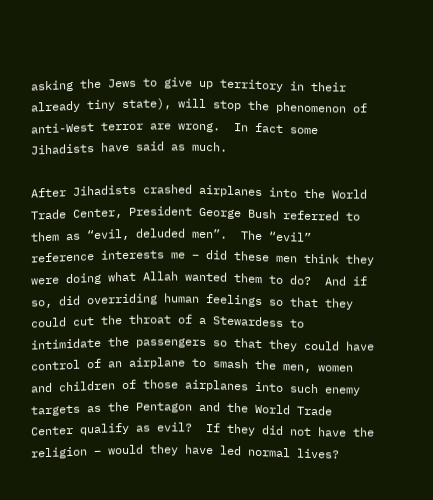asking the Jews to give up territory in their already tiny state), will stop the phenomenon of anti-West terror are wrong.  In fact some Jihadists have said as much.

After Jihadists crashed airplanes into the World Trade Center, President George Bush referred to them as “evil, deluded men”.  The “evil” reference interests me – did these men think they were doing what Allah wanted them to do?  And if so, did overriding human feelings so that they could cut the throat of a Stewardess to intimidate the passengers so that they could have control of an airplane to smash the men, women and children of those airplanes into such enemy targets as the Pentagon and the World Trade Center qualify as evil?  If they did not have the religion – would they have led normal lives?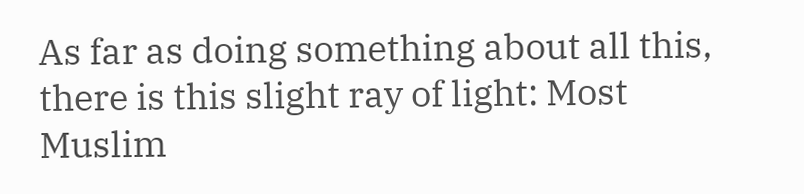As far as doing something about all this, there is this slight ray of light: Most Muslim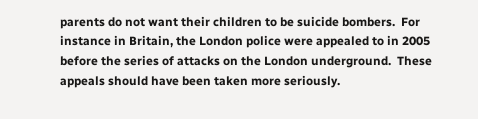parents do not want their children to be suicide bombers.  For instance in Britain, the London police were appealed to in 2005 before the series of attacks on the London underground.  These appeals should have been taken more seriously.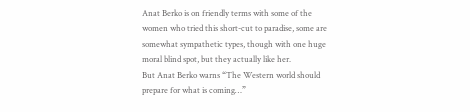Anat Berko is on friendly terms with some of the women who tried this short-cut to paradise, some are somewhat sympathetic types, though with one huge moral blind spot, but they actually like her.
But Anat Berko warns “The Western world should prepare for what is coming…”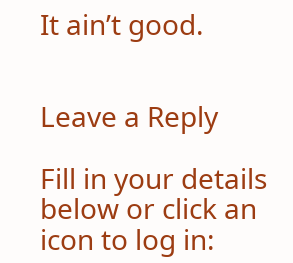It ain’t good.


Leave a Reply

Fill in your details below or click an icon to log in: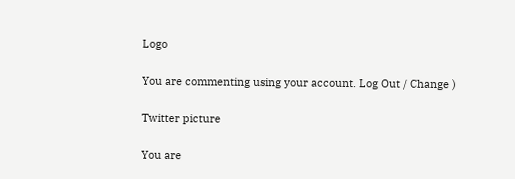Logo

You are commenting using your account. Log Out / Change )

Twitter picture

You are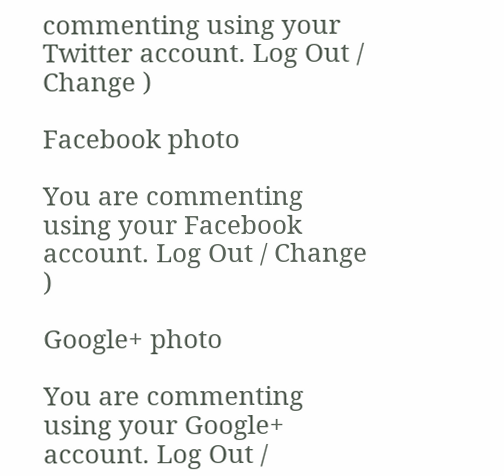commenting using your Twitter account. Log Out / Change )

Facebook photo

You are commenting using your Facebook account. Log Out / Change )

Google+ photo

You are commenting using your Google+ account. Log Out /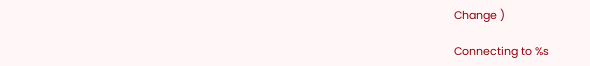Change )

Connecting to %s